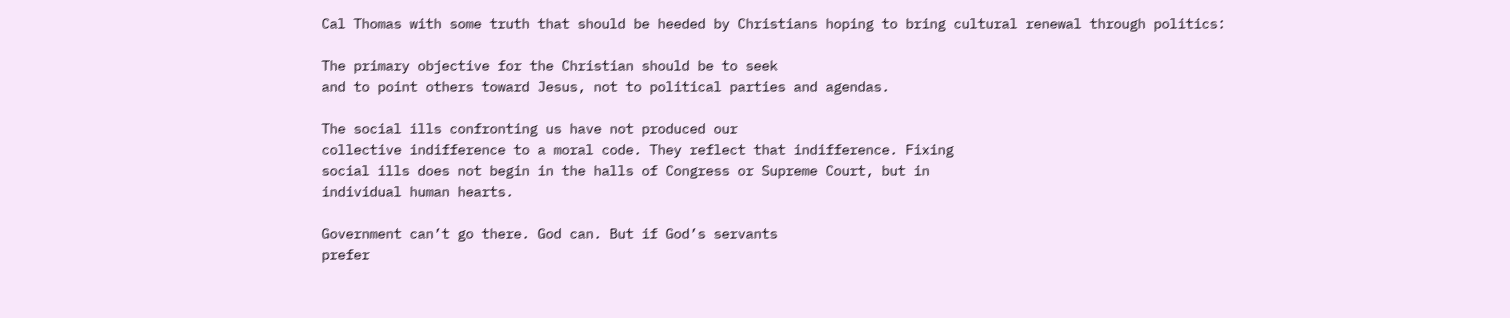Cal Thomas with some truth that should be heeded by Christians hoping to bring cultural renewal through politics:

The primary objective for the Christian should be to seek
and to point others toward Jesus, not to political parties and agendas.

The social ills confronting us have not produced our
collective indifference to a moral code. They reflect that indifference. Fixing
social ills does not begin in the halls of Congress or Supreme Court, but in
individual human hearts.

Government can’t go there. God can. But if God’s servants
prefer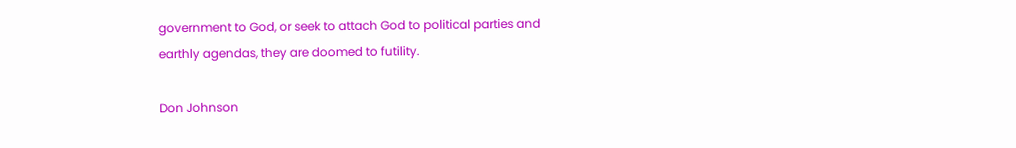government to God, or seek to attach God to political parties and
earthly agendas, they are doomed to futility.

Don Johnson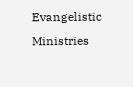Evangelistic Ministries